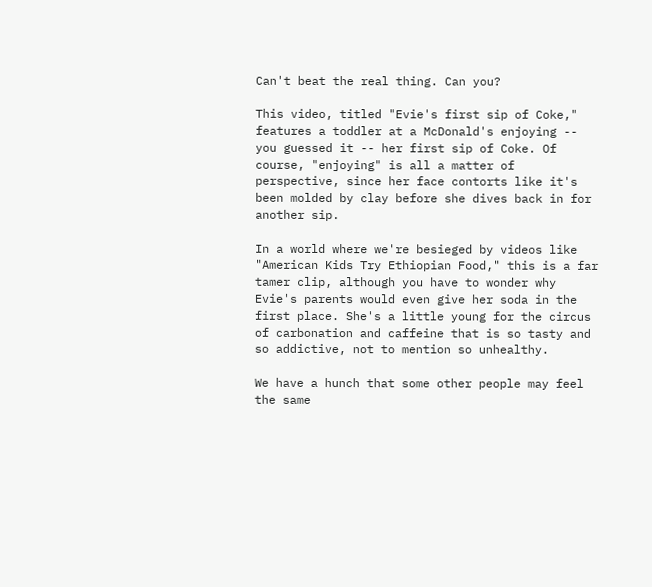Can't beat the real thing. Can you?

This video, titled "Evie's first sip of Coke," features a toddler at a McDonald's enjoying -- you guessed it -- her first sip of Coke. Of course, "enjoying" is all a matter of perspective, since her face contorts like it's been molded by clay before she dives back in for another sip.

In a world where we're besieged by videos like "American Kids Try Ethiopian Food," this is a far tamer clip, although you have to wonder why Evie's parents would even give her soda in the first place. She's a little young for the circus of carbonation and caffeine that is so tasty and so addictive, not to mention so unhealthy.

We have a hunch that some other people may feel the same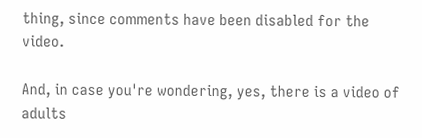thing, since comments have been disabled for the video.

And, in case you're wondering, yes, there is a video of adults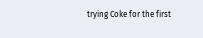trying Coke for the first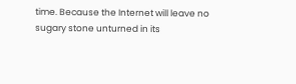time. Because the Internet will leave no sugary stone unturned in its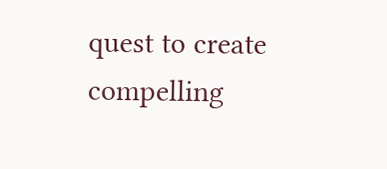quest to create compelling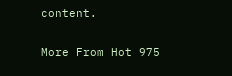content.

More From Hot 975